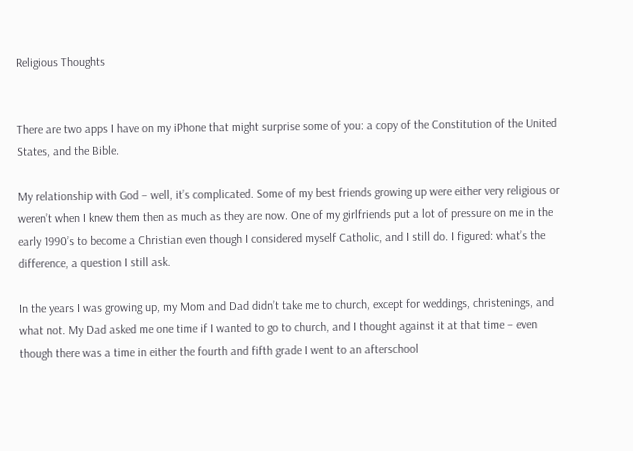Religious Thoughts


There are two apps I have on my iPhone that might surprise some of you: a copy of the Constitution of the United States, and the Bible.

My relationship with God – well, it’s complicated. Some of my best friends growing up were either very religious or weren’t when I knew them then as much as they are now. One of my girlfriends put a lot of pressure on me in the early 1990’s to become a Christian even though I considered myself Catholic, and I still do. I figured: what’s the difference, a question I still ask.

In the years I was growing up, my Mom and Dad didn’t take me to church, except for weddings, christenings, and what not. My Dad asked me one time if I wanted to go to church, and I thought against it at that time – even though there was a time in either the fourth and fifth grade I went to an afterschool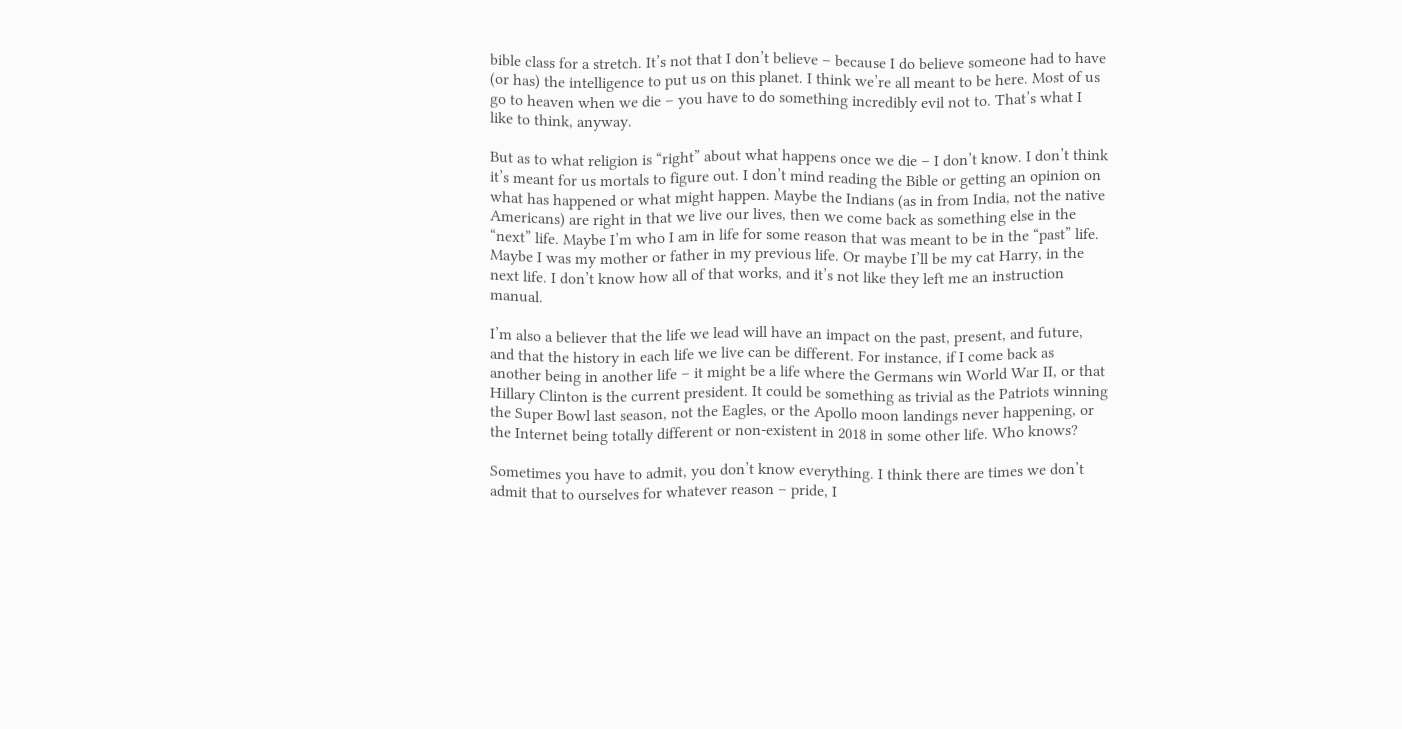bible class for a stretch. It’s not that I don’t believe – because I do believe someone had to have (or has) the intelligence to put us on this planet. I think we’re all meant to be here. Most of us go to heaven when we die – you have to do something incredibly evil not to. That’s what I like to think, anyway.

But as to what religion is “right” about what happens once we die – I don’t know. I don’t think it’s meant for us mortals to figure out. I don’t mind reading the Bible or getting an opinion on what has happened or what might happen. Maybe the Indians (as in from India, not the native Americans) are right in that we live our lives, then we come back as something else in the “next” life. Maybe I’m who I am in life for some reason that was meant to be in the “past” life. Maybe I was my mother or father in my previous life. Or maybe I’ll be my cat Harry, in the next life. I don’t know how all of that works, and it’s not like they left me an instruction manual.

I’m also a believer that the life we lead will have an impact on the past, present, and future, and that the history in each life we live can be different. For instance, if I come back as another being in another life – it might be a life where the Germans win World War II, or that Hillary Clinton is the current president. It could be something as trivial as the Patriots winning the Super Bowl last season, not the Eagles, or the Apollo moon landings never happening, or the Internet being totally different or non-existent in 2018 in some other life. Who knows?

Sometimes you have to admit, you don’t know everything. I think there are times we don’t admit that to ourselves for whatever reason – pride, I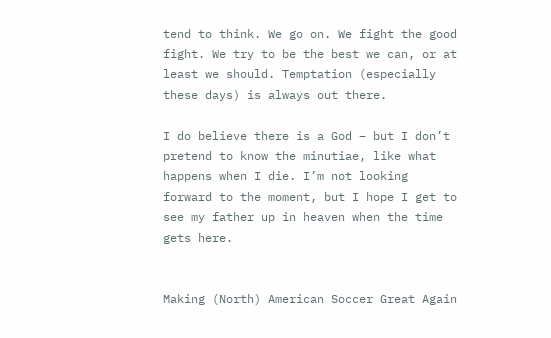tend to think. We go on. We fight the good fight. We try to be the best we can, or at least we should. Temptation (especially these days) is always out there.

I do believe there is a God – but I don’t pretend to know the minutiae, like what happens when I die. I’m not looking forward to the moment, but I hope I get to see my father up in heaven when the time gets here.


Making (North) American Soccer Great Again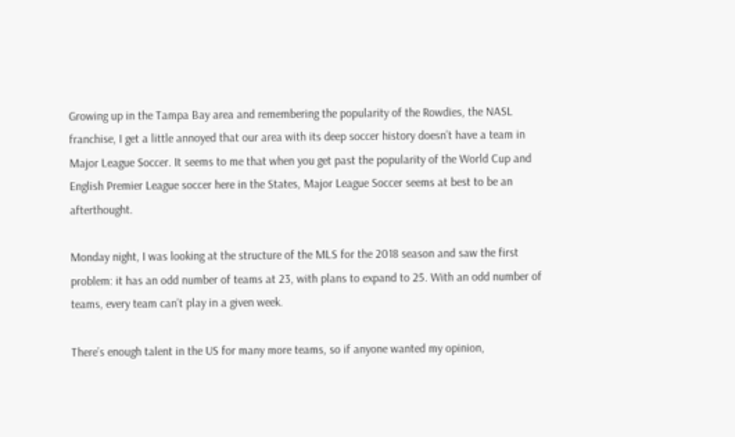Growing up in the Tampa Bay area and remembering the popularity of the Rowdies, the NASL franchise, I get a little annoyed that our area with its deep soccer history doesn’t have a team in Major League Soccer. It seems to me that when you get past the popularity of the World Cup and English Premier League soccer here in the States, Major League Soccer seems at best to be an afterthought.

Monday night, I was looking at the structure of the MLS for the 2018 season and saw the first problem: it has an odd number of teams at 23, with plans to expand to 25. With an odd number of teams, every team can’t play in a given week.

There’s enough talent in the US for many more teams, so if anyone wanted my opinion,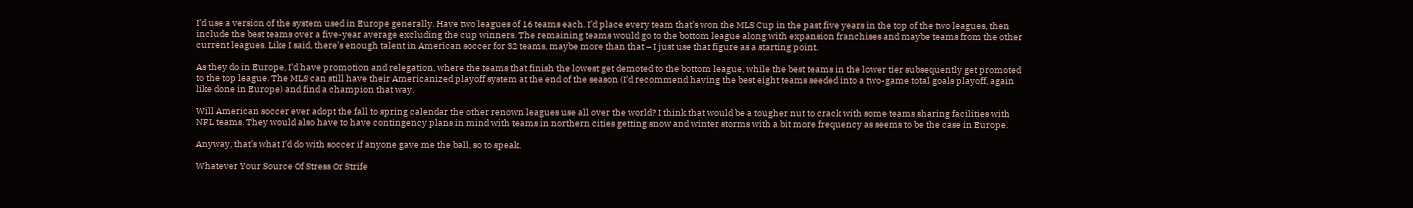I’d use a version of the system used in Europe generally. Have two leagues of 16 teams each. I’d place every team that’s won the MLS Cup in the past five years in the top of the two leagues, then include the best teams over a five-year average excluding the cup winners. The remaining teams would go to the bottom league along with expansion franchises and maybe teams from the other current leagues. Like I said, there’s enough talent in American soccer for 32 teams, maybe more than that – I just use that figure as a starting point.

As they do in Europe, I’d have promotion and relegation, where the teams that finish the lowest get demoted to the bottom league, while the best teams in the lower tier subsequently get promoted to the top league. The MLS can still have their Americanized playoff system at the end of the season (I’d recommend having the best eight teams seeded into a two-game total goals playoff, again like done in Europe) and find a champion that way.

Will American soccer ever adopt the fall to spring calendar the other renown leagues use all over the world? I think that would be a tougher nut to crack with some teams sharing facilities with NFL teams. They would also have to have contingency plans in mind with teams in northern cities getting snow and winter storms with a bit more frequency as seems to be the case in Europe.

Anyway, that’s what I’d do with soccer if anyone gave me the ball, so to speak.

Whatever Your Source Of Stress Or Strife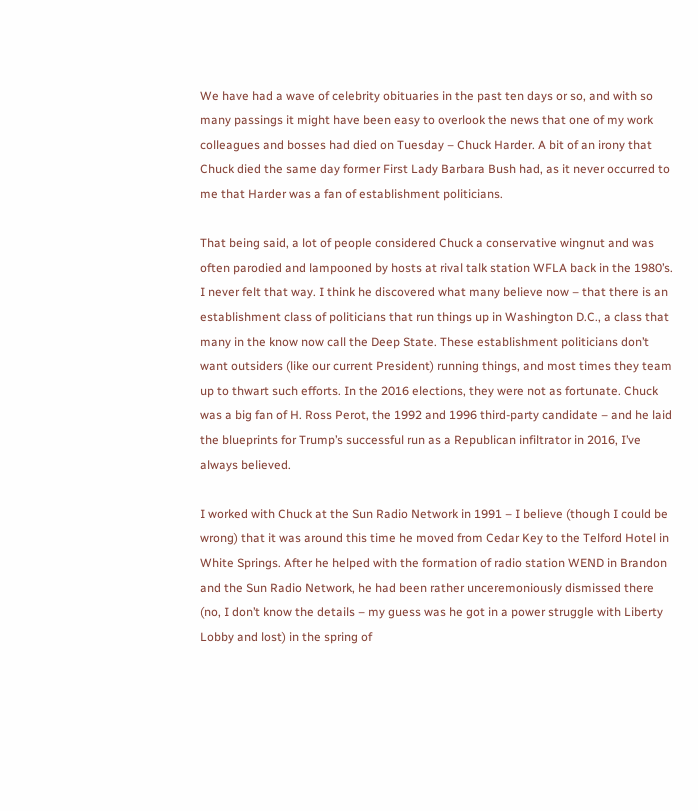We have had a wave of celebrity obituaries in the past ten days or so, and with so many passings it might have been easy to overlook the news that one of my work colleagues and bosses had died on Tuesday – Chuck Harder. A bit of an irony that Chuck died the same day former First Lady Barbara Bush had, as it never occurred to me that Harder was a fan of establishment politicians.

That being said, a lot of people considered Chuck a conservative wingnut and was often parodied and lampooned by hosts at rival talk station WFLA back in the 1980’s. I never felt that way. I think he discovered what many believe now – that there is an establishment class of politicians that run things up in Washington D.C., a class that many in the know now call the Deep State. These establishment politicians don’t want outsiders (like our current President) running things, and most times they team up to thwart such efforts. In the 2016 elections, they were not as fortunate. Chuck was a big fan of H. Ross Perot, the 1992 and 1996 third-party candidate – and he laid the blueprints for Trump’s successful run as a Republican infiltrator in 2016, I’ve always believed.

I worked with Chuck at the Sun Radio Network in 1991 – I believe (though I could be wrong) that it was around this time he moved from Cedar Key to the Telford Hotel in White Springs. After he helped with the formation of radio station WEND in Brandon and the Sun Radio Network, he had been rather unceremoniously dismissed there (no, I don’t know the details – my guess was he got in a power struggle with Liberty Lobby and lost) in the spring of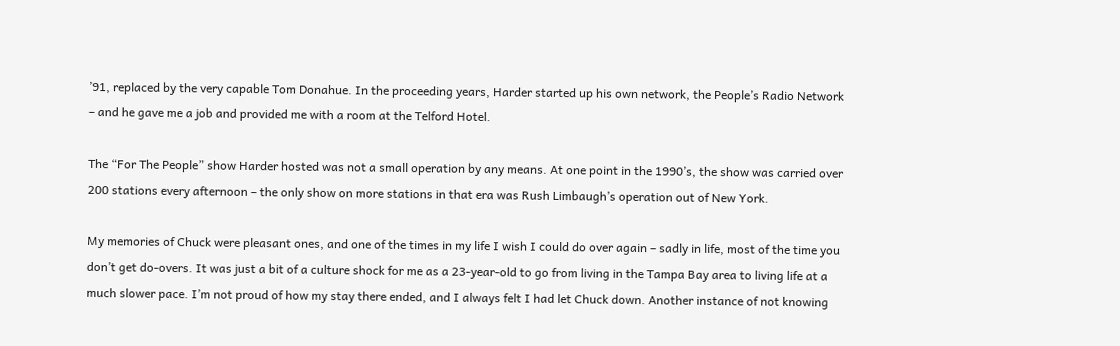’91, replaced by the very capable Tom Donahue. In the proceeding years, Harder started up his own network, the People’s Radio Network – and he gave me a job and provided me with a room at the Telford Hotel.

The “For The People” show Harder hosted was not a small operation by any means. At one point in the 1990’s, the show was carried over 200 stations every afternoon – the only show on more stations in that era was Rush Limbaugh’s operation out of New York.

My memories of Chuck were pleasant ones, and one of the times in my life I wish I could do over again – sadly in life, most of the time you don’t get do-overs. It was just a bit of a culture shock for me as a 23-year-old to go from living in the Tampa Bay area to living life at a much slower pace. I’m not proud of how my stay there ended, and I always felt I had let Chuck down. Another instance of not knowing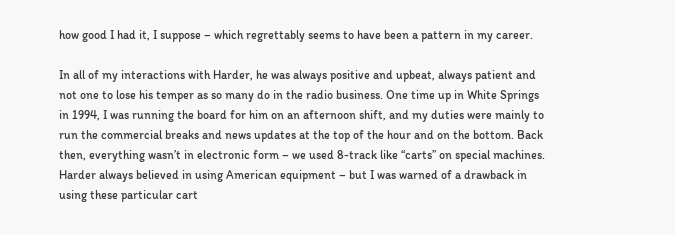how good I had it, I suppose – which regrettably seems to have been a pattern in my career.

In all of my interactions with Harder, he was always positive and upbeat, always patient and not one to lose his temper as so many do in the radio business. One time up in White Springs in 1994, I was running the board for him on an afternoon shift, and my duties were mainly to run the commercial breaks and news updates at the top of the hour and on the bottom. Back then, everything wasn’t in electronic form – we used 8-track like “carts” on special machines. Harder always believed in using American equipment – but I was warned of a drawback in using these particular cart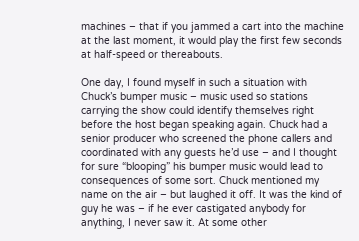machines – that if you jammed a cart into the machine at the last moment, it would play the first few seconds at half-speed or thereabouts.

One day, I found myself in such a situation with Chuck’s bumper music – music used so stations carrying the show could identify themselves right before the host began speaking again. Chuck had a senior producer who screened the phone callers and coordinated with any guests he’d use – and I thought for sure “blooping” his bumper music would lead to consequences of some sort. Chuck mentioned my name on the air – but laughed it off. It was the kind of guy he was – if he ever castigated anybody for anything, I never saw it. At some other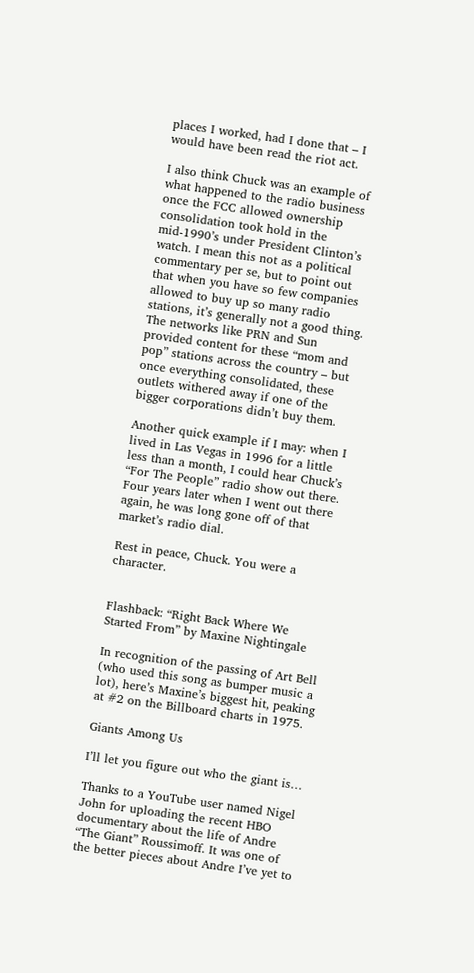places I worked, had I done that – I would have been read the riot act.

I also think Chuck was an example of what happened to the radio business once the FCC allowed ownership consolidation took hold in the mid-1990’s under President Clinton’s watch. I mean this not as a political commentary per se, but to point out that when you have so few companies allowed to buy up so many radio stations, it’s generally not a good thing. The networks like PRN and Sun provided content for these “mom and pop” stations across the country – but once everything consolidated, these outlets withered away if one of the bigger corporations didn’t buy them.

Another quick example if I may: when I lived in Las Vegas in 1996 for a little less than a month, I could hear Chuck’s “For The People” radio show out there. Four years later when I went out there again, he was long gone off of that market’s radio dial.

Rest in peace, Chuck. You were a character.


Flashback: “Right Back Where We Started From” by Maxine Nightingale

In recognition of the passing of Art Bell (who used this song as bumper music a lot), here’s Maxine’s biggest hit, peaking at #2 on the Billboard charts in 1975.

Giants Among Us

I’ll let you figure out who the giant is…

Thanks to a YouTube user named Nigel John for uploading the recent HBO documentary about the life of Andre “The Giant” Roussimoff. It was one of the better pieces about Andre I’ve yet to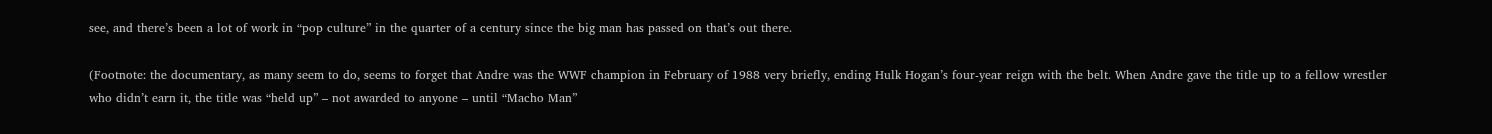see, and there’s been a lot of work in “pop culture” in the quarter of a century since the big man has passed on that’s out there.

(Footnote: the documentary, as many seem to do, seems to forget that Andre was the WWF champion in February of 1988 very briefly, ending Hulk Hogan’s four-year reign with the belt. When Andre gave the title up to a fellow wrestler who didn’t earn it, the title was “held up” – not awarded to anyone – until “Macho Man”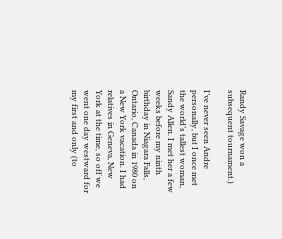Randy Savage won a subsequent tournament.)

I’ve never seen Andre personally, but I once met the world’s tallest woman, Sandy Allen. I met her a few weeks before my ninth birthday in Niagara Falls, Ontario, Canada in 1980 on a New York vacation. I had relatives in Geneva, New York at the time, so off we went one day westward for my first and only (to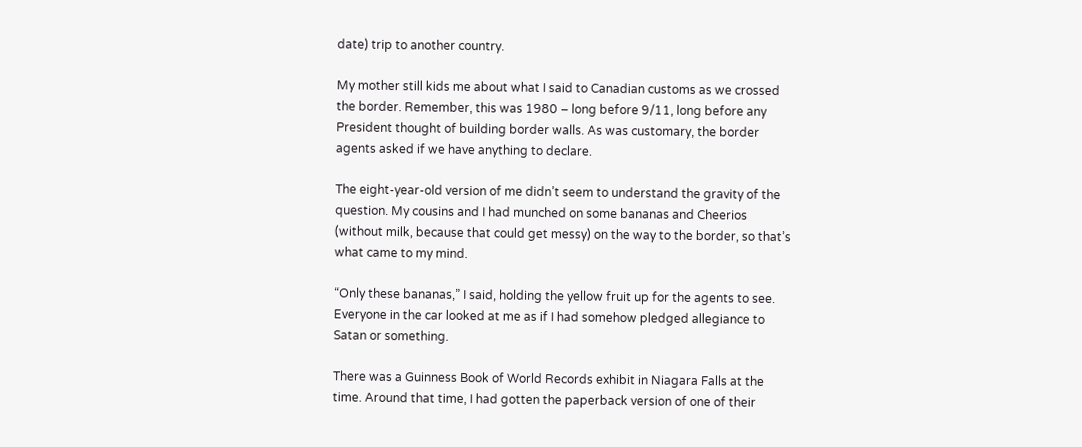date) trip to another country.

My mother still kids me about what I said to Canadian customs as we crossed the border. Remember, this was 1980 – long before 9/11, long before any President thought of building border walls. As was customary, the border agents asked if we have anything to declare.

The eight-year-old version of me didn’t seem to understand the gravity of the question. My cousins and I had munched on some bananas and Cheerios (without milk, because that could get messy) on the way to the border, so that’s what came to my mind.

“Only these bananas,” I said, holding the yellow fruit up for the agents to see. Everyone in the car looked at me as if I had somehow pledged allegiance to Satan or something.

There was a Guinness Book of World Records exhibit in Niagara Falls at the time. Around that time, I had gotten the paperback version of one of their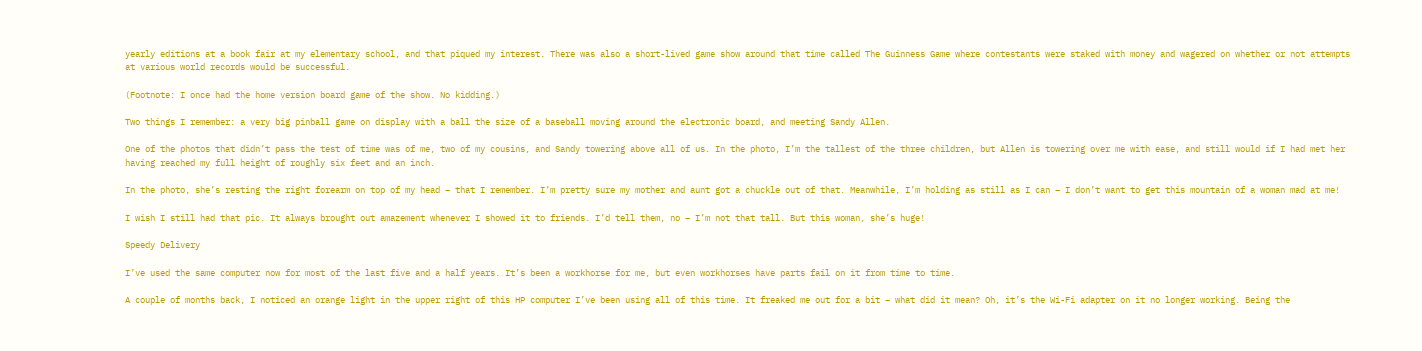yearly editions at a book fair at my elementary school, and that piqued my interest. There was also a short-lived game show around that time called The Guinness Game where contestants were staked with money and wagered on whether or not attempts at various world records would be successful.

(Footnote: I once had the home version board game of the show. No kidding.)

Two things I remember: a very big pinball game on display with a ball the size of a baseball moving around the electronic board, and meeting Sandy Allen.

One of the photos that didn’t pass the test of time was of me, two of my cousins, and Sandy towering above all of us. In the photo, I’m the tallest of the three children, but Allen is towering over me with ease, and still would if I had met her having reached my full height of roughly six feet and an inch.

In the photo, she’s resting the right forearm on top of my head – that I remember. I’m pretty sure my mother and aunt got a chuckle out of that. Meanwhile, I’m holding as still as I can – I don’t want to get this mountain of a woman mad at me!

I wish I still had that pic. It always brought out amazement whenever I showed it to friends. I’d tell them, no – I’m not that tall. But this woman, she’s huge!

Speedy Delivery

I’ve used the same computer now for most of the last five and a half years. It’s been a workhorse for me, but even workhorses have parts fail on it from time to time.

A couple of months back, I noticed an orange light in the upper right of this HP computer I’ve been using all of this time. It freaked me out for a bit – what did it mean? Oh, it’s the Wi-Fi adapter on it no longer working. Being the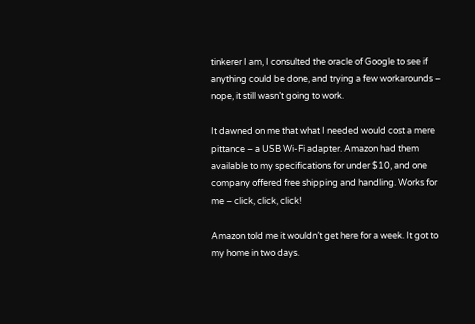tinkerer I am, I consulted the oracle of Google to see if anything could be done, and trying a few workarounds – nope, it still wasn’t going to work.

It dawned on me that what I needed would cost a mere pittance – a USB Wi-Fi adapter. Amazon had them available to my specifications for under $10, and one company offered free shipping and handling. Works for me – click, click, click!

Amazon told me it wouldn’t get here for a week. It got to my home in two days.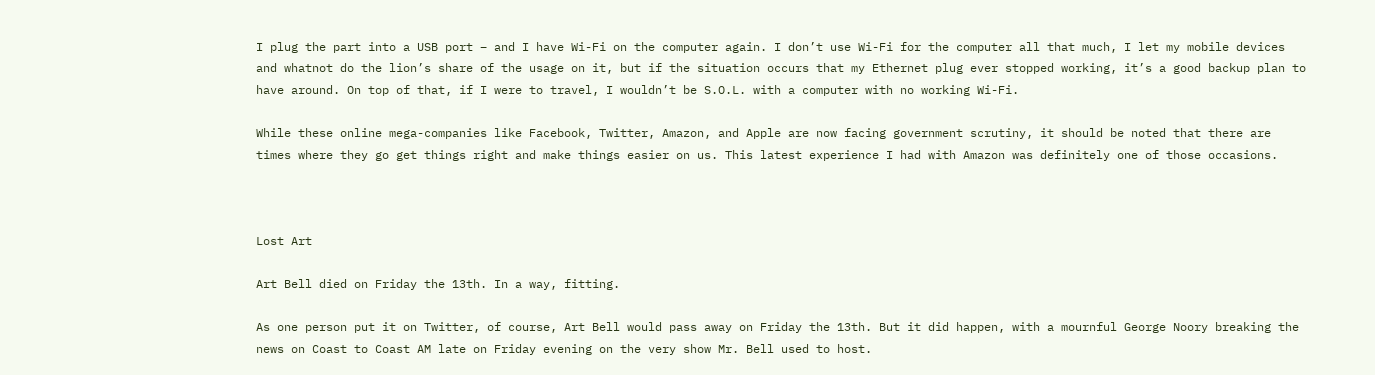I plug the part into a USB port – and I have Wi-Fi on the computer again. I don’t use Wi-Fi for the computer all that much, I let my mobile devices and whatnot do the lion’s share of the usage on it, but if the situation occurs that my Ethernet plug ever stopped working, it’s a good backup plan to have around. On top of that, if I were to travel, I wouldn’t be S.O.L. with a computer with no working Wi-Fi.

While these online mega-companies like Facebook, Twitter, Amazon, and Apple are now facing government scrutiny, it should be noted that there are times where they go get things right and make things easier on us. This latest experience I had with Amazon was definitely one of those occasions.



Lost Art

Art Bell died on Friday the 13th. In a way, fitting.

As one person put it on Twitter, of course, Art Bell would pass away on Friday the 13th. But it did happen, with a mournful George Noory breaking the news on Coast to Coast AM late on Friday evening on the very show Mr. Bell used to host.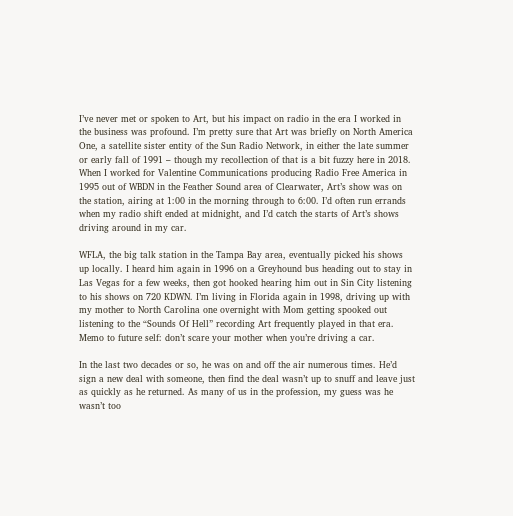I’ve never met or spoken to Art, but his impact on radio in the era I worked in the business was profound. I’m pretty sure that Art was briefly on North America One, a satellite sister entity of the Sun Radio Network, in either the late summer or early fall of 1991 – though my recollection of that is a bit fuzzy here in 2018.  When I worked for Valentine Communications producing Radio Free America in 1995 out of WBDN in the Feather Sound area of Clearwater, Art’s show was on the station, airing at 1:00 in the morning through to 6:00. I’d often run errands when my radio shift ended at midnight, and I’d catch the starts of Art’s shows driving around in my car.

WFLA, the big talk station in the Tampa Bay area, eventually picked his shows up locally. I heard him again in 1996 on a Greyhound bus heading out to stay in Las Vegas for a few weeks, then got hooked hearing him out in Sin City listening to his shows on 720 KDWN. I’m living in Florida again in 1998, driving up with my mother to North Carolina one overnight with Mom getting spooked out listening to the “Sounds Of Hell” recording Art frequently played in that era. Memo to future self: don’t scare your mother when you’re driving a car.

In the last two decades or so, he was on and off the air numerous times. He’d sign a new deal with someone, then find the deal wasn’t up to snuff and leave just as quickly as he returned. As many of us in the profession, my guess was he wasn’t too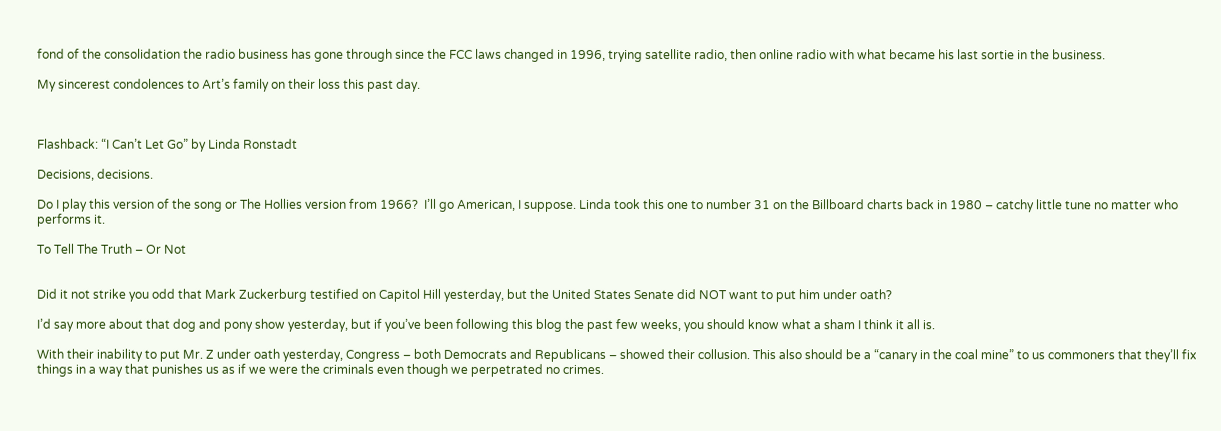fond of the consolidation the radio business has gone through since the FCC laws changed in 1996, trying satellite radio, then online radio with what became his last sortie in the business.

My sincerest condolences to Art’s family on their loss this past day.



Flashback: “I Can’t Let Go” by Linda Ronstadt

Decisions, decisions.

Do I play this version of the song or The Hollies version from 1966?  I’ll go American, I suppose. Linda took this one to number 31 on the Billboard charts back in 1980 – catchy little tune no matter who performs it.

To Tell The Truth – Or Not


Did it not strike you odd that Mark Zuckerburg testified on Capitol Hill yesterday, but the United States Senate did NOT want to put him under oath?

I’d say more about that dog and pony show yesterday, but if you’ve been following this blog the past few weeks, you should know what a sham I think it all is.

With their inability to put Mr. Z under oath yesterday, Congress – both Democrats and Republicans – showed their collusion. This also should be a “canary in the coal mine” to us commoners that they’ll fix things in a way that punishes us as if we were the criminals even though we perpetrated no crimes.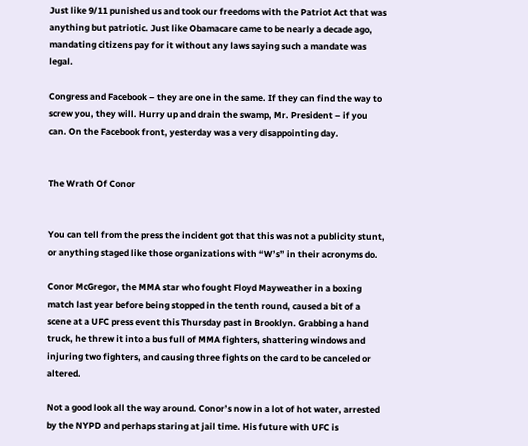Just like 9/11 punished us and took our freedoms with the Patriot Act that was anything but patriotic. Just like Obamacare came to be nearly a decade ago, mandating citizens pay for it without any laws saying such a mandate was legal.

Congress and Facebook – they are one in the same. If they can find the way to screw you, they will. Hurry up and drain the swamp, Mr. President – if you can. On the Facebook front, yesterday was a very disappointing day.


The Wrath Of Conor


You can tell from the press the incident got that this was not a publicity stunt, or anything staged like those organizations with “W’s” in their acronyms do.

Conor McGregor, the MMA star who fought Floyd Mayweather in a boxing match last year before being stopped in the tenth round, caused a bit of a scene at a UFC press event this Thursday past in Brooklyn. Grabbing a hand truck, he threw it into a bus full of MMA fighters, shattering windows and injuring two fighters, and causing three fights on the card to be canceled or altered.

Not a good look all the way around. Conor’s now in a lot of hot water, arrested by the NYPD and perhaps staring at jail time. His future with UFC is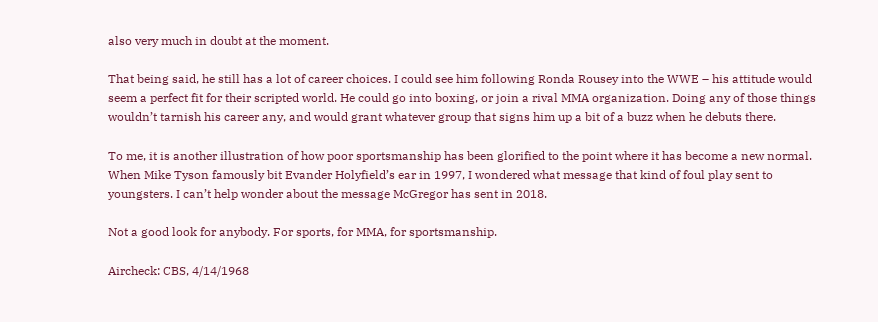also very much in doubt at the moment.

That being said, he still has a lot of career choices. I could see him following Ronda Rousey into the WWE – his attitude would seem a perfect fit for their scripted world. He could go into boxing, or join a rival MMA organization. Doing any of those things wouldn’t tarnish his career any, and would grant whatever group that signs him up a bit of a buzz when he debuts there.

To me, it is another illustration of how poor sportsmanship has been glorified to the point where it has become a new normal. When Mike Tyson famously bit Evander Holyfield’s ear in 1997, I wondered what message that kind of foul play sent to youngsters. I can’t help wonder about the message McGregor has sent in 2018.

Not a good look for anybody. For sports, for MMA, for sportsmanship.

Aircheck: CBS, 4/14/1968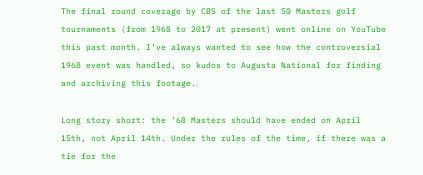The final round coverage by CBS of the last 50 Masters golf tournaments (from 1968 to 2017 at present) went online on YouTube this past month. I’ve always wanted to see how the controversial 1968 event was handled, so kudos to Augusta National for finding and archiving this footage.

Long story short: the ’68 Masters should have ended on April 15th, not April 14th. Under the rules of the time, if there was a tie for the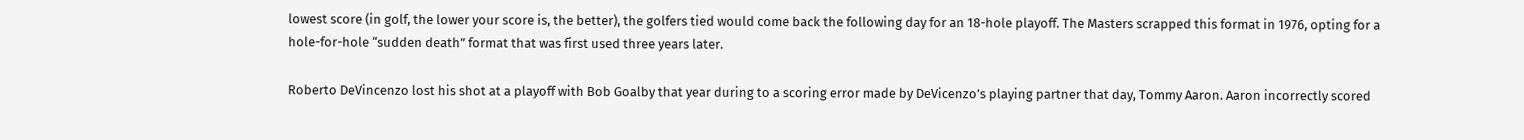lowest score (in golf, the lower your score is, the better), the golfers tied would come back the following day for an 18-hole playoff. The Masters scrapped this format in 1976, opting for a hole-for-hole “sudden death” format that was first used three years later.

Roberto DeVincenzo lost his shot at a playoff with Bob Goalby that year during to a scoring error made by DeVicenzo’s playing partner that day, Tommy Aaron. Aaron incorrectly scored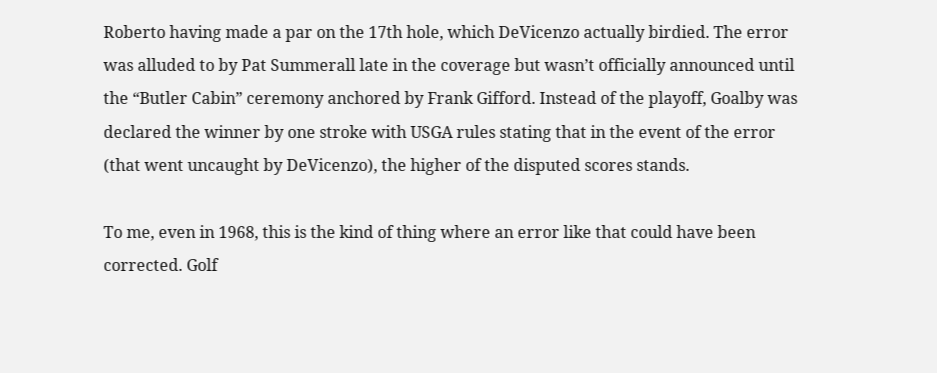Roberto having made a par on the 17th hole, which DeVicenzo actually birdied. The error was alluded to by Pat Summerall late in the coverage but wasn’t officially announced until the “Butler Cabin” ceremony anchored by Frank Gifford. Instead of the playoff, Goalby was declared the winner by one stroke with USGA rules stating that in the event of the error (that went uncaught by DeVicenzo), the higher of the disputed scores stands.

To me, even in 1968, this is the kind of thing where an error like that could have been corrected. Golf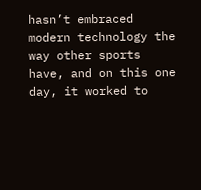hasn’t embraced modern technology the way other sports have, and on this one day, it worked to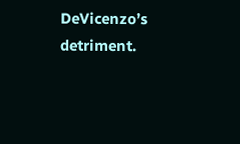DeVicenzo’s detriment.